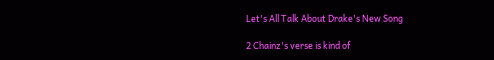Let's All Talk About Drake's New Song

2 Chainz's verse is kind of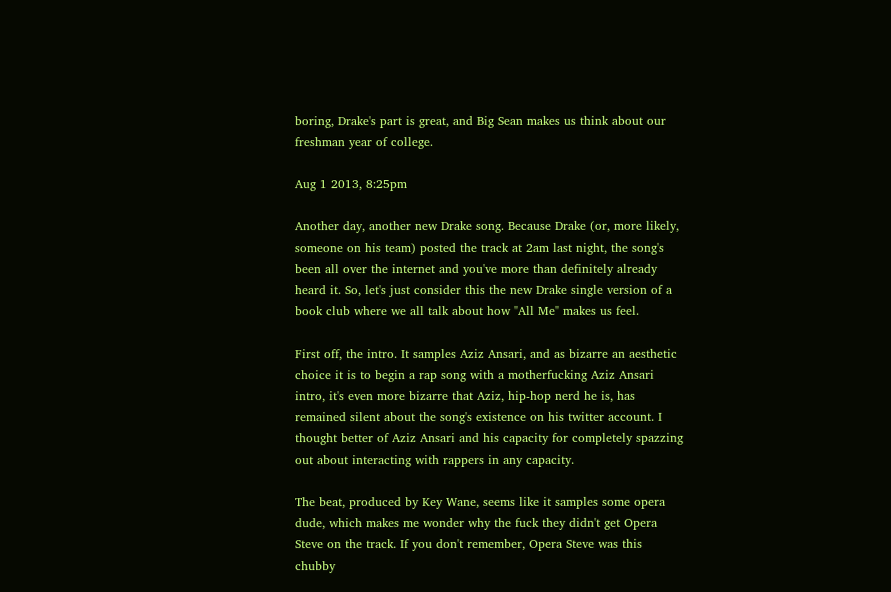boring, Drake's part is great, and Big Sean makes us think about our freshman year of college.

Aug 1 2013, 8:25pm

Another day, another new Drake song. Because Drake (or, more likely, someone on his team) posted the track at 2am last night, the song's been all over the internet and you've more than definitely already heard it. So, let's just consider this the new Drake single version of a book club where we all talk about how "All Me" makes us feel.

First off, the intro. It samples Aziz Ansari, and as bizarre an aesthetic choice it is to begin a rap song with a motherfucking Aziz Ansari intro, it's even more bizarre that Aziz, hip-hop nerd he is, has remained silent about the song's existence on his twitter account. I thought better of Aziz Ansari and his capacity for completely spazzing out about interacting with rappers in any capacity.

The beat, produced by Key Wane, seems like it samples some opera dude, which makes me wonder why the fuck they didn't get Opera Steve on the track. If you don't remember, Opera Steve was this chubby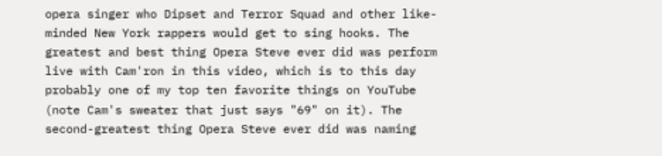opera singer who Dipset and Terror Squad and other like-minded New York rappers would get to sing hooks. The greatest and best thing Opera Steve ever did was perform live with Cam'ron in this video, which is to this day probably one of my top ten favorite things on YouTube (note Cam's sweater that just says "69" on it). The second-greatest thing Opera Steve ever did was naming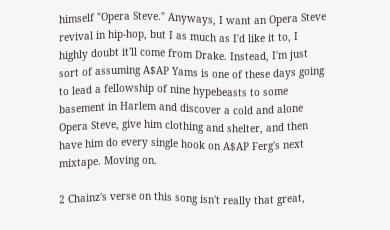himself "Opera Steve." Anyways, I want an Opera Steve revival in hip-hop, but I as much as I'd like it to, I highly doubt it'll come from Drake. Instead, I'm just sort of assuming A$AP Yams is one of these days going to lead a fellowship of nine hypebeasts to some basement in Harlem and discover a cold and alone Opera Steve, give him clothing and shelter, and then have him do every single hook on A$AP Ferg's next mixtape. Moving on.

2 Chainz's verse on this song isn't really that great,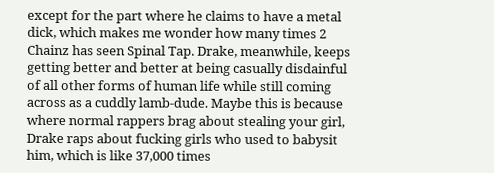except for the part where he claims to have a metal dick, which makes me wonder how many times 2 Chainz has seen Spinal Tap. Drake, meanwhile, keeps getting better and better at being casually disdainful of all other forms of human life while still coming across as a cuddly lamb-dude. Maybe this is because where normal rappers brag about stealing your girl, Drake raps about fucking girls who used to babysit him, which is like 37,000 times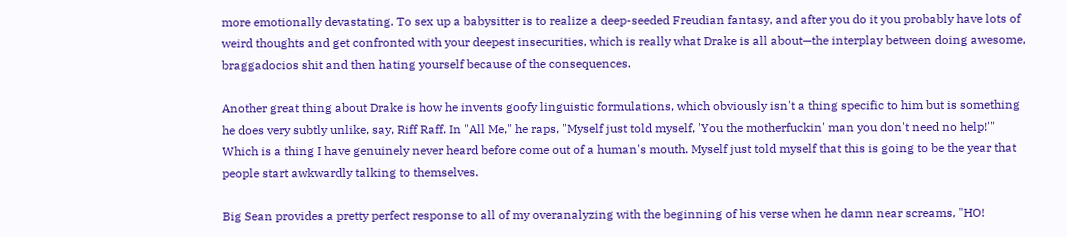more emotionally devastating. To sex up a babysitter is to realize a deep-seeded Freudian fantasy, and after you do it you probably have lots of weird thoughts and get confronted with your deepest insecurities, which is really what Drake is all about—the interplay between doing awesome, braggadocios shit and then hating yourself because of the consequences.

Another great thing about Drake is how he invents goofy linguistic formulations, which obviously isn't a thing specific to him but is something he does very subtly unlike, say, Riff Raff. In "All Me," he raps, "Myself just told myself, 'You the motherfuckin' man you don't need no help!'" Which is a thing I have genuinely never heard before come out of a human's mouth. Myself just told myself that this is going to be the year that people start awkwardly talking to themselves.

Big Sean provides a pretty perfect response to all of my overanalyzing with the beginning of his verse when he damn near screams, "HO!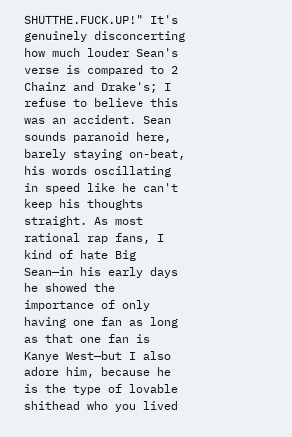SHUTTHE.FUCK.UP!" It's genuinely disconcerting how much louder Sean's verse is compared to 2 Chainz and Drake's; I refuse to believe this was an accident. Sean sounds paranoid here, barely staying on-beat, his words oscillating in speed like he can't keep his thoughts straight. As most rational rap fans, I kind of hate Big Sean—in his early days he showed the importance of only having one fan as long as that one fan is Kanye West—but I also adore him, because he is the type of lovable shithead who you lived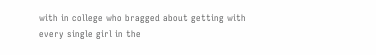with in college who bragged about getting with every single girl in the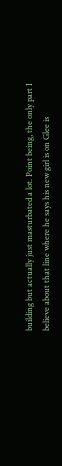building but actually just masturbated a lot. Point being, the only part I believe about that line where he says his new girl is on Glee is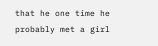that he one time he probably met a girl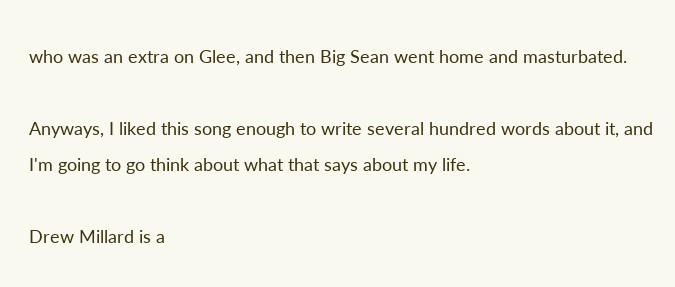who was an extra on Glee, and then Big Sean went home and masturbated.

Anyways, I liked this song enough to write several hundred words about it, and I'm going to go think about what that says about my life.

Drew Millard is a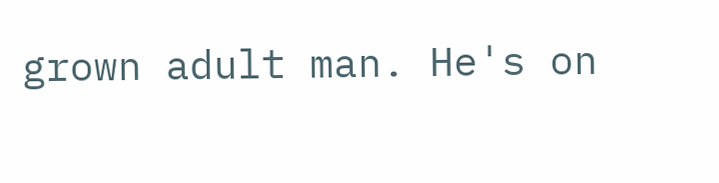grown adult man. He's on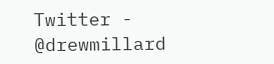Twitter - @drewmillard